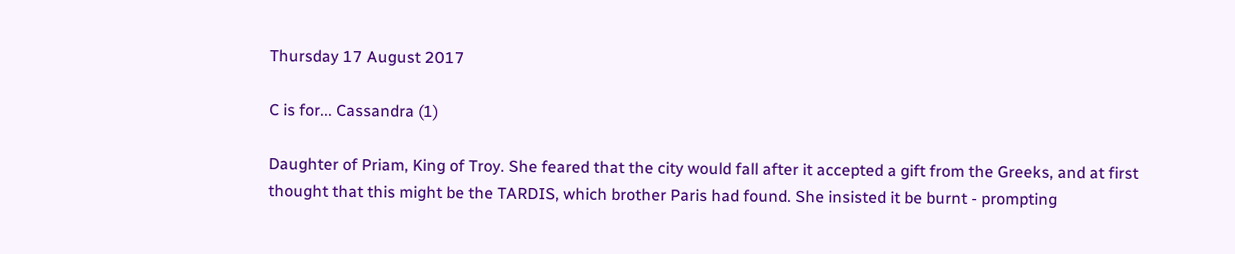Thursday 17 August 2017

C is for... Cassandra (1)

Daughter of Priam, King of Troy. She feared that the city would fall after it accepted a gift from the Greeks, and at first thought that this might be the TARDIS, which brother Paris had found. She insisted it be burnt - prompting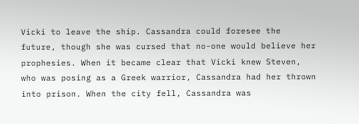Vicki to leave the ship. Cassandra could foresee the future, though she was cursed that no-one would believe her prophesies. When it became clear that Vicki knew Steven, who was posing as a Greek warrior, Cassandra had her thrown into prison. When the city fell, Cassandra was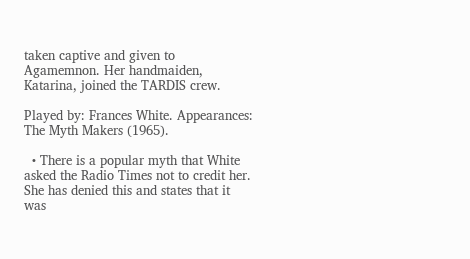taken captive and given to Agamemnon. Her handmaiden, Katarina, joined the TARDIS crew.

Played by: Frances White. Appearances: The Myth Makers (1965).

  • There is a popular myth that White asked the Radio Times not to credit her. She has denied this and states that it was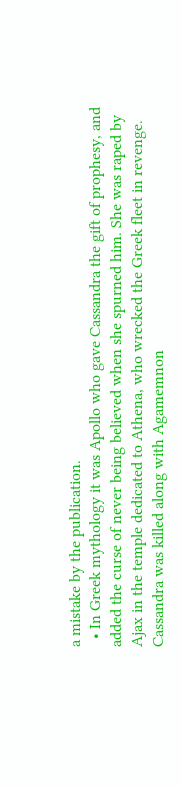a mistake by the publication.
  • In Greek mythology it was Apollo who gave Cassandra the gift of prophesy, and added the curse of never being believed when she spurned him. She was raped by Ajax in the temple dedicated to Athena, who wrecked the Greek fleet in revenge. Cassandra was killed along with Agamemnon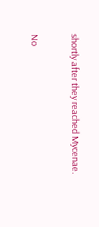shortly after they reached Mycenae.

No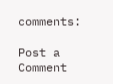comments:

Post a Comment